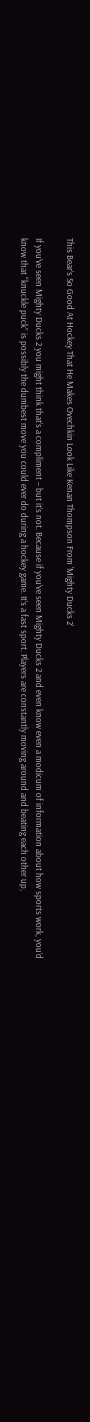This Bear’s So Good At Hockey That He Makes Ovechkin Look Like Kenan Thompson From ‘Mighty Ducks 2’

If you’ve seen Mighty Ducks 2 you might think that’s a compliment – but it’s not. Because if you’ve seen Mighty Ducks 2 and even know even a modicum of information about how sports work, you’d know that “knuckle puck” is possibly the dumbest move you could ever do during a hockey game. It’s a fast sport. Players are constantly moving around and beating each other up,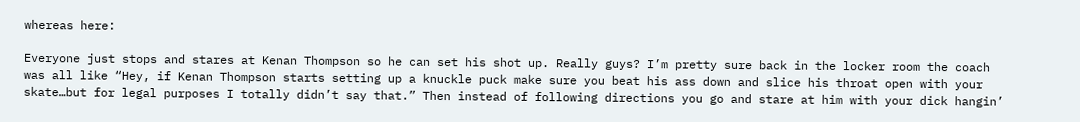whereas here:

Everyone just stops and stares at Kenan Thompson so he can set his shot up. Really guys? I’m pretty sure back in the locker room the coach was all like “Hey, if Kenan Thompson starts setting up a knuckle puck make sure you beat his ass down and slice his throat open with your skate…but for legal purposes I totally didn’t say that.” Then instead of following directions you go and stare at him with your dick hangin’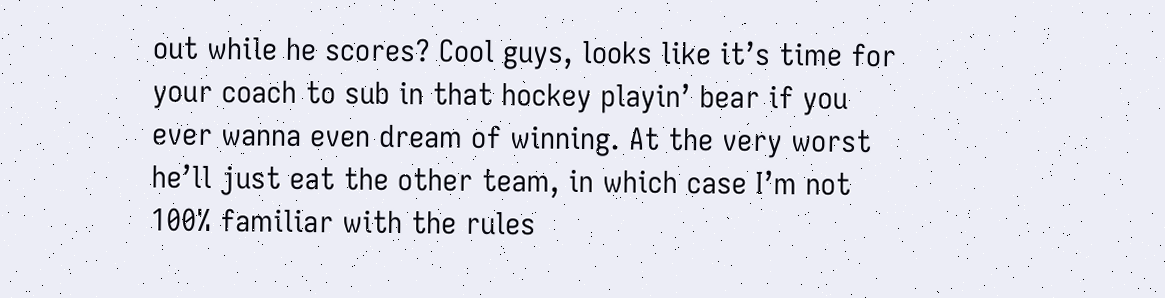out while he scores? Cool guys, looks like it’s time for your coach to sub in that hockey playin’ bear if you ever wanna even dream of winning. At the very worst he’ll just eat the other team, in which case I’m not 100% familiar with the rules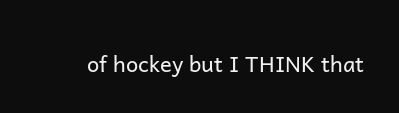of hockey but I THINK that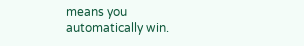means you automatically win.